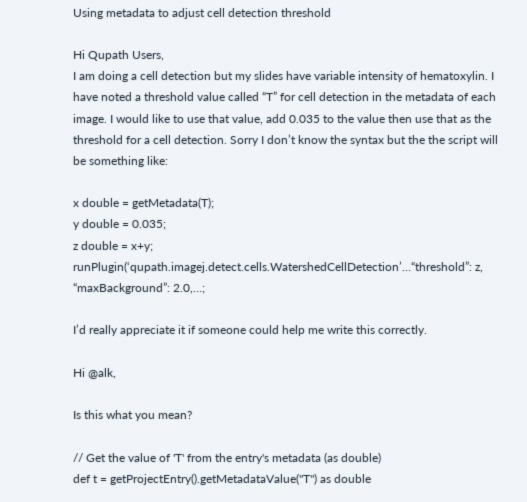Using metadata to adjust cell detection threshold

Hi Qupath Users,
I am doing a cell detection but my slides have variable intensity of hematoxylin. I have noted a threshold value called “T” for cell detection in the metadata of each image. I would like to use that value, add 0.035 to the value then use that as the threshold for a cell detection. Sorry I don’t know the syntax but the the script will be something like:

x double = getMetadata(T);
y double = 0.035;
z double = x+y;
runPlugin(‘qupath.imagej.detect.cells.WatershedCellDetection’…“threshold”: z, “maxBackground”: 2.0,…;

I’d really appreciate it if someone could help me write this correctly.

Hi @alk,

Is this what you mean?

// Get the value of 'T' from the entry's metadata (as double)
def t = getProjectEntry().getMetadataValue("T") as double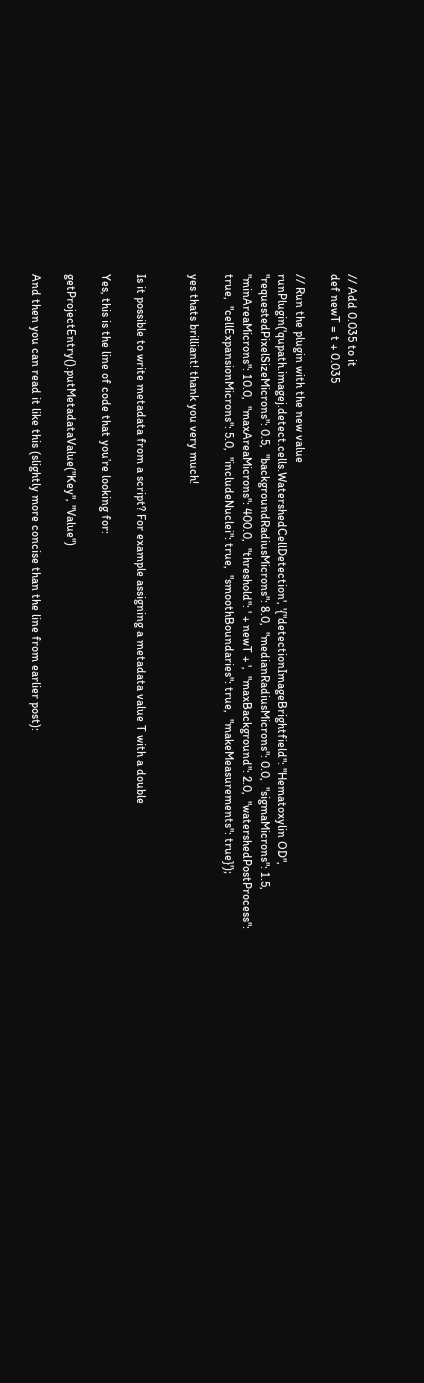// Add 0.035 to it
def newT = t + 0.035

// Run the plugin with the new value
runPlugin('qupath.imagej.detect.cells.WatershedCellDetection', '{"detectionImageBrightfield": "Hematoxylin OD",  "requestedPixelSizeMicrons": 0.5,  "backgroundRadiusMicrons": 8.0,  "medianRadiusMicrons": 0.0,  "sigmaMicrons": 1.5,  "minAreaMicrons": 10.0,  "maxAreaMicrons": 400.0,  "threshold": ' + newT + ',  "maxBackground": 2.0,  "watershedPostProcess": true,  "cellExpansionMicrons": 5.0,  "includeNuclei": true,  "smoothBoundaries": true,  "makeMeasurements": true}');

yes thats brilliant! thank you very much!


Is it possible to write metadata from a script? For example assigning a metadata value T with a double

Yes, this is the line of code that you’re looking for:

getProjectEntry().putMetadataValue("Key", "Value")

And then you can read it like this (slightly more concise than the line from earlier post):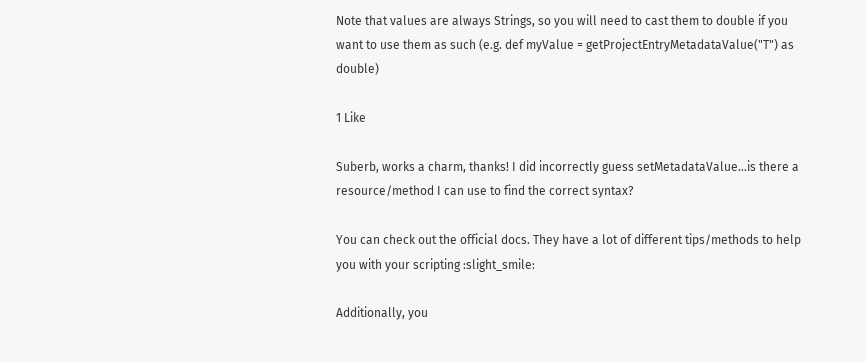Note that values are always Strings, so you will need to cast them to double if you want to use them as such (e.g. def myValue = getProjectEntryMetadataValue("T") as double)

1 Like

Suberb, works a charm, thanks! I did incorrectly guess setMetadataValue…is there a resource/method I can use to find the correct syntax?

You can check out the official docs. They have a lot of different tips/methods to help you with your scripting :slight_smile:

Additionally, you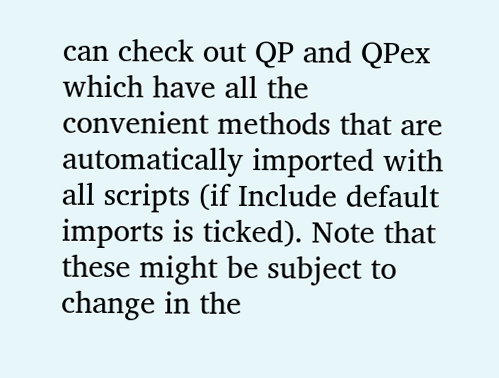can check out QP and QPex which have all the convenient methods that are automatically imported with all scripts (if Include default imports is ticked). Note that these might be subject to change in the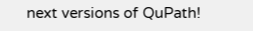next versions of QuPath!